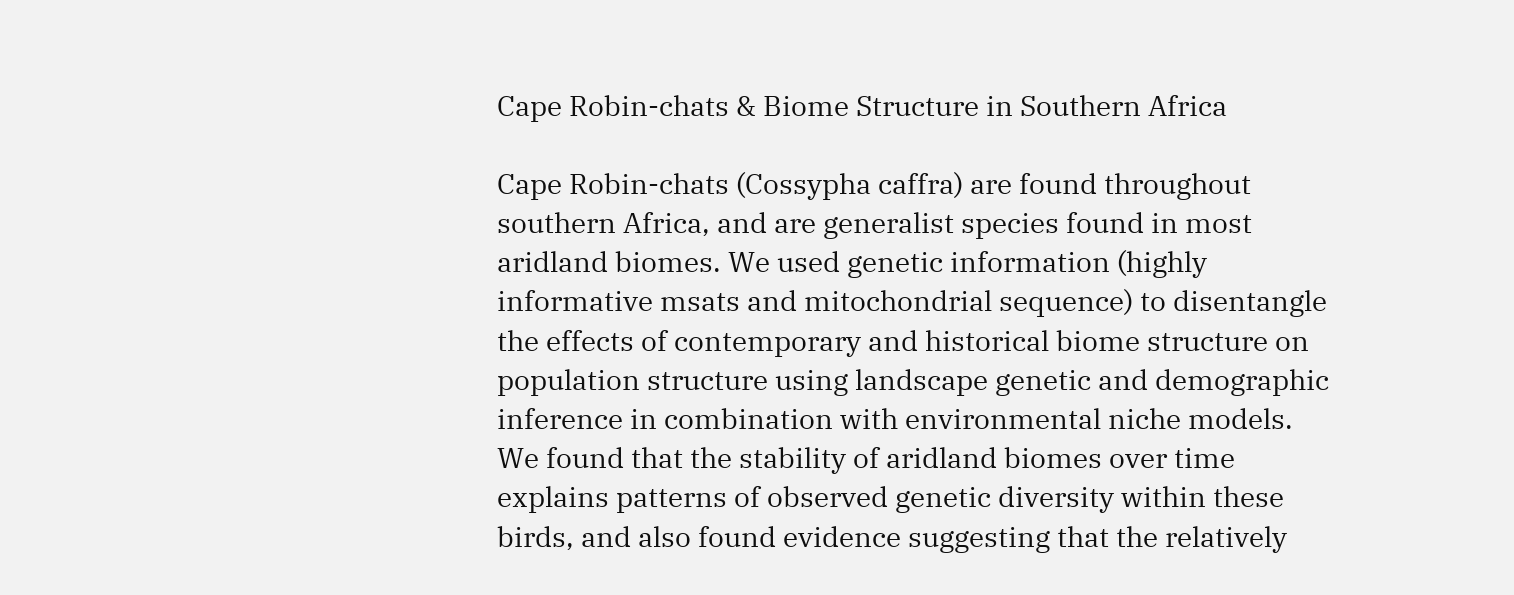Cape Robin-chats & Biome Structure in Southern Africa

Cape Robin-chats (Cossypha caffra) are found throughout southern Africa, and are generalist species found in most aridland biomes. We used genetic information (highly informative msats and mitochondrial sequence) to disentangle the effects of contemporary and historical biome structure on population structure using landscape genetic and demographic inference in combination with environmental niche models. We found that the stability of aridland biomes over time explains patterns of observed genetic diversity within these birds, and also found evidence suggesting that the relatively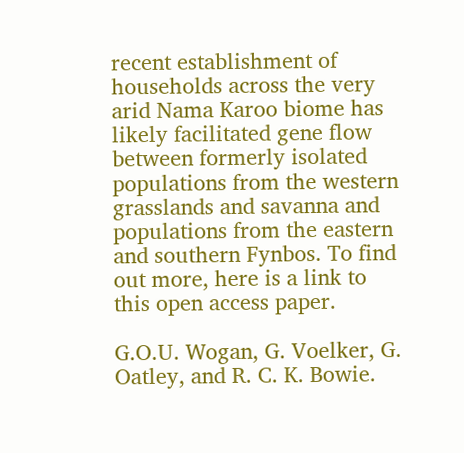recent establishment of households across the very arid Nama Karoo biome has likely facilitated gene flow between formerly isolated populations from the western grasslands and savanna and populations from the eastern and southern Fynbos. To find out more, here is a link to this open access paper.

G.O.U. Wogan, G. Voelker, G. Oatley, and R. C. K. Bowie.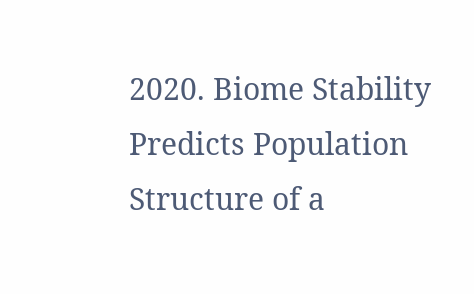2020. Biome Stability Predicts Population Structure of a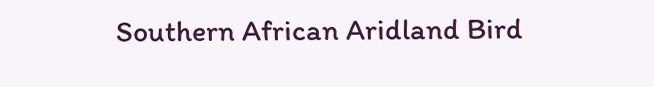Southern African Aridland Bird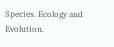Species. Ecology and Evolution.